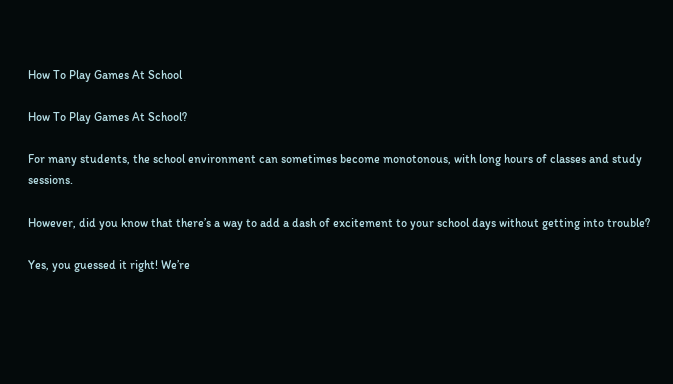How To Play Games At School

How To Play Games At School?

For many students, the school environment can sometimes become monotonous, with long hours of classes and study sessions.

However, did you know that there’s a way to add a dash of excitement to your school days without getting into trouble?

Yes, you guessed it right! We’re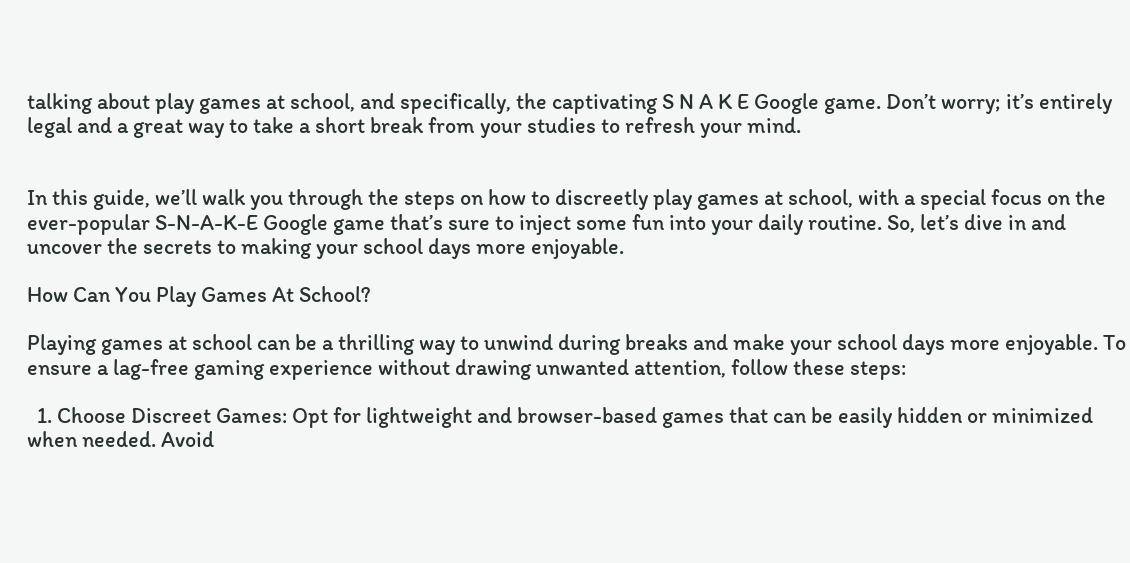talking about play games at school, and specifically, the captivating S N A K E Google game. Don’t worry; it’s entirely legal and a great way to take a short break from your studies to refresh your mind.


In this guide, we’ll walk you through the steps on how to discreetly play games at school, with a special focus on the ever-popular S-N-A-K-E Google game that’s sure to inject some fun into your daily routine. So, let’s dive in and uncover the secrets to making your school days more enjoyable.

How Can You Play Games At School?

Playing games at school can be a thrilling way to unwind during breaks and make your school days more enjoyable. To ensure a lag-free gaming experience without drawing unwanted attention, follow these steps:

  1. Choose Discreet Games: Opt for lightweight and browser-based games that can be easily hidden or minimized when needed. Avoid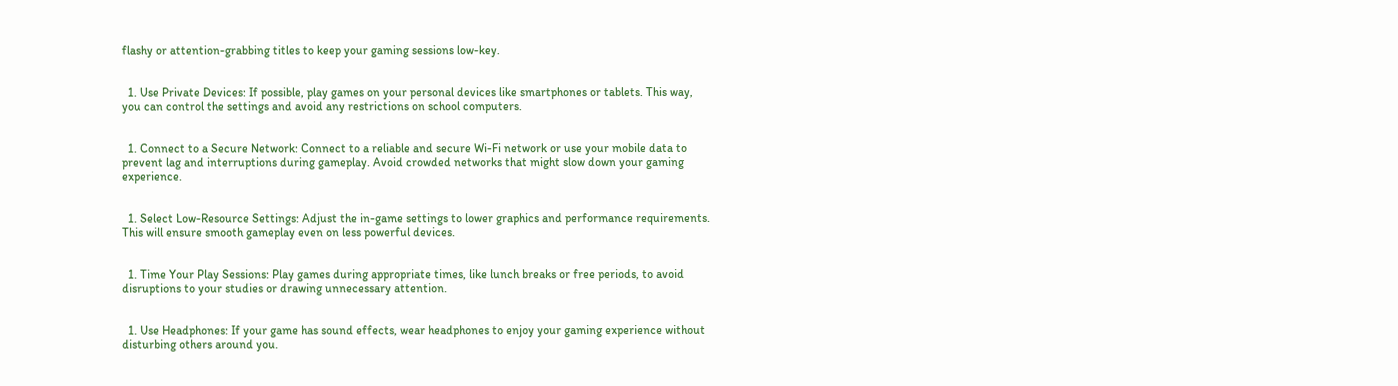flashy or attention-grabbing titles to keep your gaming sessions low-key.


  1. Use Private Devices: If possible, play games on your personal devices like smartphones or tablets. This way, you can control the settings and avoid any restrictions on school computers.


  1. Connect to a Secure Network: Connect to a reliable and secure Wi-Fi network or use your mobile data to prevent lag and interruptions during gameplay. Avoid crowded networks that might slow down your gaming experience.


  1. Select Low-Resource Settings: Adjust the in-game settings to lower graphics and performance requirements. This will ensure smooth gameplay even on less powerful devices.


  1. Time Your Play Sessions: Play games during appropriate times, like lunch breaks or free periods, to avoid disruptions to your studies or drawing unnecessary attention.


  1. Use Headphones: If your game has sound effects, wear headphones to enjoy your gaming experience without disturbing others around you.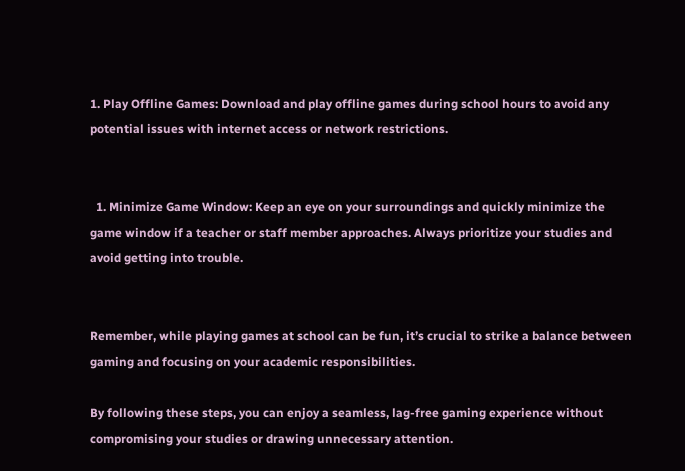1. Play Offline Games: Download and play offline games during school hours to avoid any potential issues with internet access or network restrictions.


  1. Minimize Game Window: Keep an eye on your surroundings and quickly minimize the game window if a teacher or staff member approaches. Always prioritize your studies and avoid getting into trouble.


Remember, while playing games at school can be fun, it’s crucial to strike a balance between gaming and focusing on your academic responsibilities.

By following these steps, you can enjoy a seamless, lag-free gaming experience without compromising your studies or drawing unnecessary attention.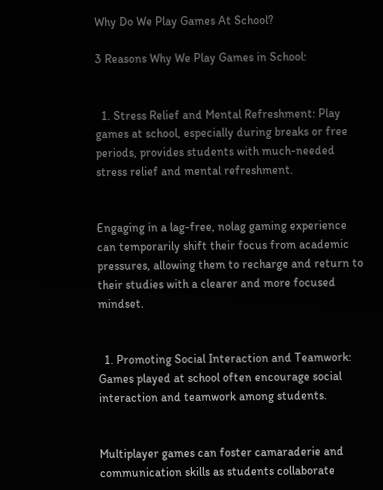Why Do We Play Games At School?

3 Reasons Why We Play Games in School:


  1. Stress Relief and Mental Refreshment: Play games at school, especially during breaks or free periods, provides students with much-needed stress relief and mental refreshment.


Engaging in a lag-free, nolag gaming experience can temporarily shift their focus from academic pressures, allowing them to recharge and return to their studies with a clearer and more focused mindset.


  1. Promoting Social Interaction and Teamwork: Games played at school often encourage social interaction and teamwork among students.


Multiplayer games can foster camaraderie and communication skills as students collaborate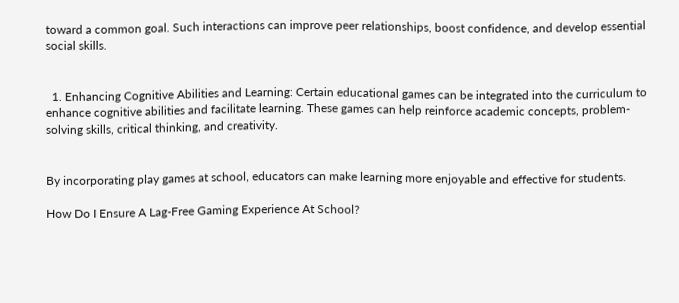toward a common goal. Such interactions can improve peer relationships, boost confidence, and develop essential social skills.


  1. Enhancing Cognitive Abilities and Learning: Certain educational games can be integrated into the curriculum to enhance cognitive abilities and facilitate learning. These games can help reinforce academic concepts, problem-solving skills, critical thinking, and creativity.


By incorporating play games at school, educators can make learning more enjoyable and effective for students.

How Do I Ensure A Lag-Free Gaming Experience At School?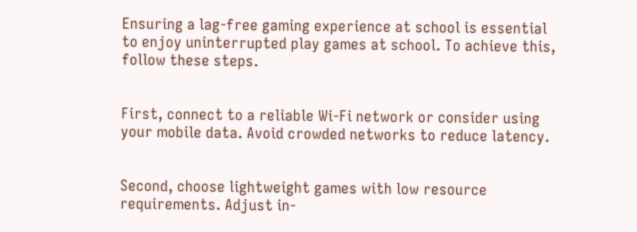Ensuring a lag-free gaming experience at school is essential to enjoy uninterrupted play games at school. To achieve this, follow these steps.


First, connect to a reliable Wi-Fi network or consider using your mobile data. Avoid crowded networks to reduce latency.


Second, choose lightweight games with low resource requirements. Adjust in-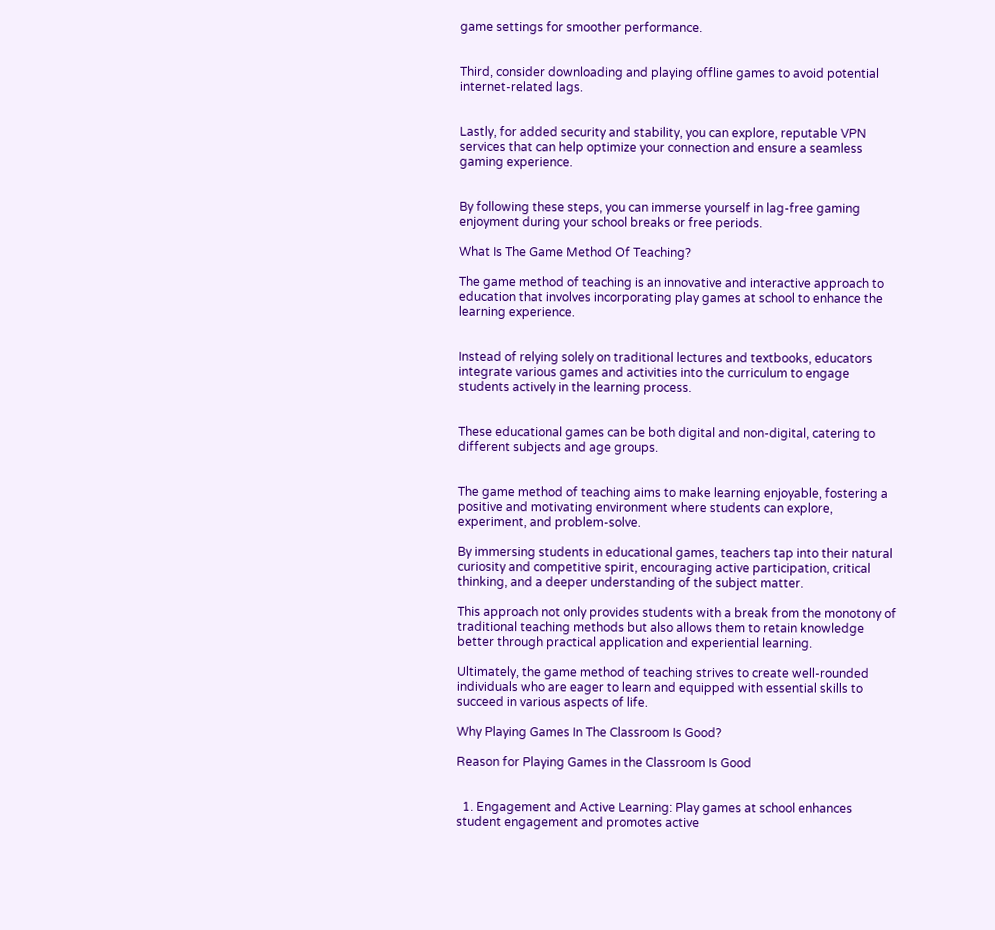game settings for smoother performance.


Third, consider downloading and playing offline games to avoid potential internet-related lags.


Lastly, for added security and stability, you can explore, reputable VPN services that can help optimize your connection and ensure a seamless gaming experience.


By following these steps, you can immerse yourself in lag-free gaming enjoyment during your school breaks or free periods.

What Is The Game Method Of Teaching?

The game method of teaching is an innovative and interactive approach to education that involves incorporating play games at school to enhance the learning experience.


Instead of relying solely on traditional lectures and textbooks, educators integrate various games and activities into the curriculum to engage students actively in the learning process.


These educational games can be both digital and non-digital, catering to different subjects and age groups.


The game method of teaching aims to make learning enjoyable, fostering a positive and motivating environment where students can explore, experiment, and problem-solve.

By immersing students in educational games, teachers tap into their natural curiosity and competitive spirit, encouraging active participation, critical thinking, and a deeper understanding of the subject matter.

This approach not only provides students with a break from the monotony of traditional teaching methods but also allows them to retain knowledge better through practical application and experiential learning.

Ultimately, the game method of teaching strives to create well-rounded individuals who are eager to learn and equipped with essential skills to succeed in various aspects of life.

Why Playing Games In The Classroom Is Good?

Reason for Playing Games in the Classroom Is Good


  1. Engagement and Active Learning: Play games at school enhances student engagement and promotes active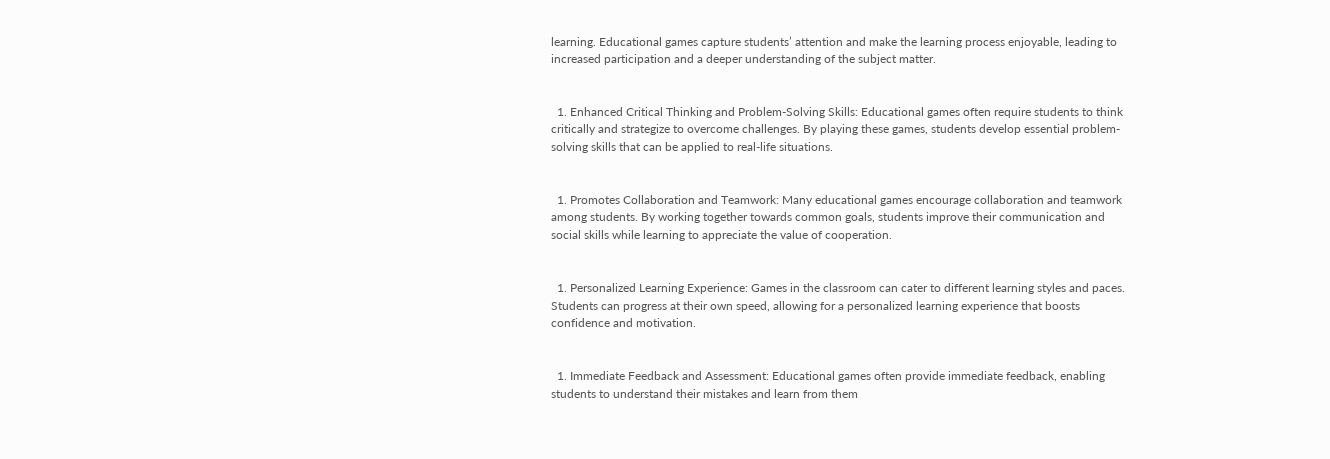learning. Educational games capture students’ attention and make the learning process enjoyable, leading to increased participation and a deeper understanding of the subject matter.


  1. Enhanced Critical Thinking and Problem-Solving Skills: Educational games often require students to think critically and strategize to overcome challenges. By playing these games, students develop essential problem-solving skills that can be applied to real-life situations.


  1. Promotes Collaboration and Teamwork: Many educational games encourage collaboration and teamwork among students. By working together towards common goals, students improve their communication and social skills while learning to appreciate the value of cooperation.


  1. Personalized Learning Experience: Games in the classroom can cater to different learning styles and paces. Students can progress at their own speed, allowing for a personalized learning experience that boosts confidence and motivation.


  1. Immediate Feedback and Assessment: Educational games often provide immediate feedback, enabling students to understand their mistakes and learn from them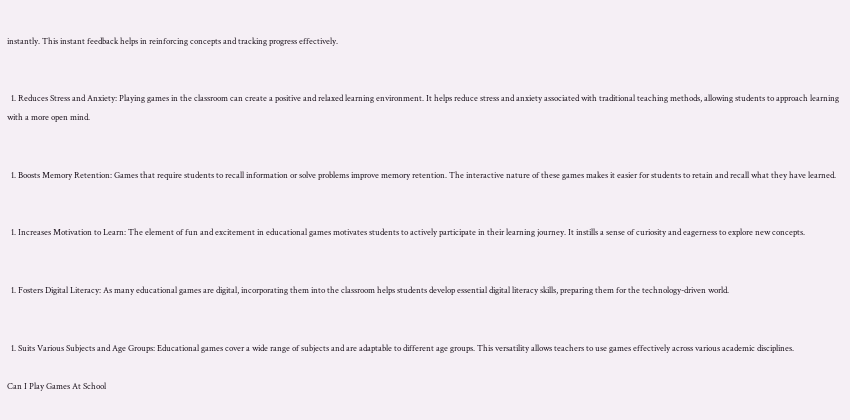instantly. This instant feedback helps in reinforcing concepts and tracking progress effectively.


  1. Reduces Stress and Anxiety: Playing games in the classroom can create a positive and relaxed learning environment. It helps reduce stress and anxiety associated with traditional teaching methods, allowing students to approach learning with a more open mind.


  1. Boosts Memory Retention: Games that require students to recall information or solve problems improve memory retention. The interactive nature of these games makes it easier for students to retain and recall what they have learned.


  1. Increases Motivation to Learn: The element of fun and excitement in educational games motivates students to actively participate in their learning journey. It instills a sense of curiosity and eagerness to explore new concepts.


  1. Fosters Digital Literacy: As many educational games are digital, incorporating them into the classroom helps students develop essential digital literacy skills, preparing them for the technology-driven world.


  1. Suits Various Subjects and Age Groups: Educational games cover a wide range of subjects and are adaptable to different age groups. This versatility allows teachers to use games effectively across various academic disciplines.

Can I Play Games At School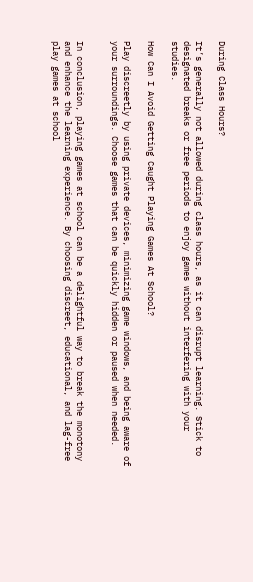During Class Hours?

It’s generally not allowed during class hours, as it can disrupt learning. Stick to designated breaks or free periods to enjoy games without interfering with your studies.

How Can I Avoid Getting Caught Playing Games At School?

Play discreetly by using private devices, minimizing game windows, and being aware of your surroundings. Choose games that can be quickly hidden or paused when needed.


In conclusion, playing games at school can be a delightful way to break the monotony and enhance the learning experience. By choosing discreet, educational, and lag-free play games at school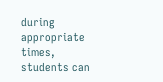during appropriate times, students can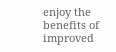enjoy the benefits of improved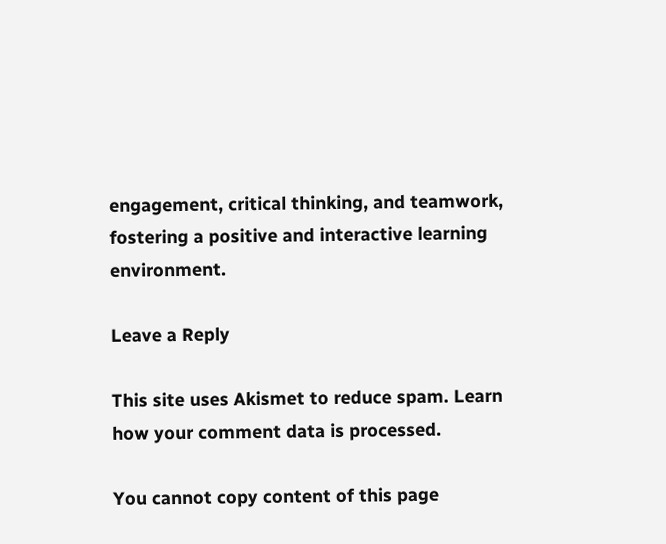engagement, critical thinking, and teamwork, fostering a positive and interactive learning environment.

Leave a Reply

This site uses Akismet to reduce spam. Learn how your comment data is processed.

You cannot copy content of this page